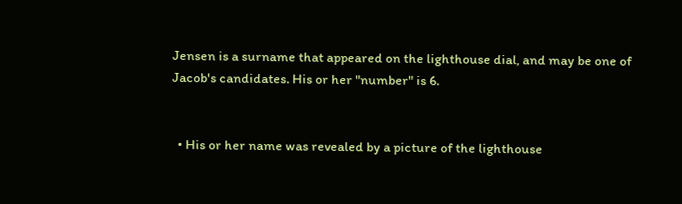Jensen is a surname that appeared on the lighthouse dial, and may be one of Jacob's candidates. His or her "number" is 6.


  • His or her name was revealed by a picture of the lighthouse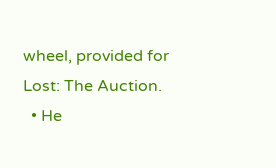wheel, provided for Lost: The Auction.
  • He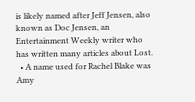is likely named after Jeff Jensen, also known as Doc Jensen, an Entertainment Weekly writer who has written many articles about Lost.
  • A name used for Rachel Blake was Amy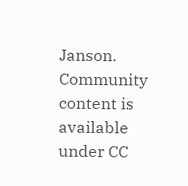Janson.
Community content is available under CC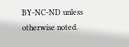BY-NC-ND unless otherwise noted.